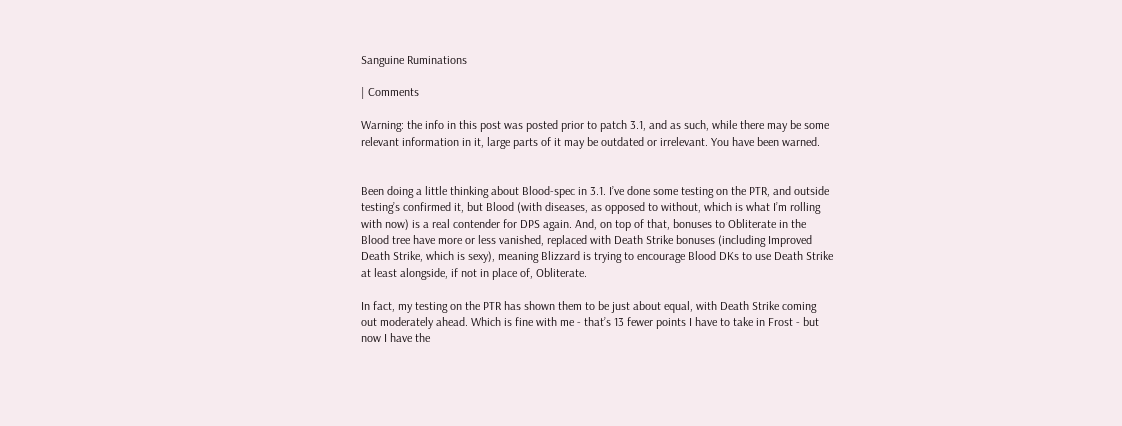Sanguine Ruminations

| Comments

Warning: the info in this post was posted prior to patch 3.1, and as such, while there may be some relevant information in it, large parts of it may be outdated or irrelevant. You have been warned.


Been doing a little thinking about Blood-spec in 3.1. I’ve done some testing on the PTR, and outside testing’s confirmed it, but Blood (with diseases, as opposed to without, which is what I’m rolling with now) is a real contender for DPS again. And, on top of that, bonuses to Obliterate in the Blood tree have more or less vanished, replaced with Death Strike bonuses (including Improved Death Strike, which is sexy), meaning Blizzard is trying to encourage Blood DKs to use Death Strike at least alongside, if not in place of, Obliterate.

In fact, my testing on the PTR has shown them to be just about equal, with Death Strike coming out moderately ahead. Which is fine with me - that’s 13 fewer points I have to take in Frost - but now I have the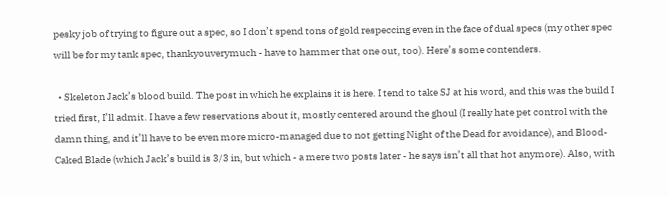pesky job of trying to figure out a spec, so I don’t spend tons of gold respeccing even in the face of dual specs (my other spec will be for my tank spec, thankyouverymuch - have to hammer that one out, too). Here’s some contenders.

  • Skeleton Jack’s blood build. The post in which he explains it is here. I tend to take SJ at his word, and this was the build I tried first, I’ll admit. I have a few reservations about it, mostly centered around the ghoul (I really hate pet control with the damn thing, and it’ll have to be even more micro-managed due to not getting Night of the Dead for avoidance), and Blood-Caked Blade (which Jack’s build is 3/3 in, but which - a mere two posts later - he says isn’t all that hot anymore). Also, with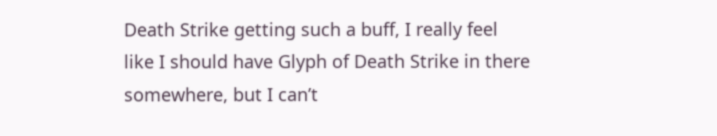Death Strike getting such a buff, I really feel like I should have Glyph of Death Strike in there somewhere, but I can’t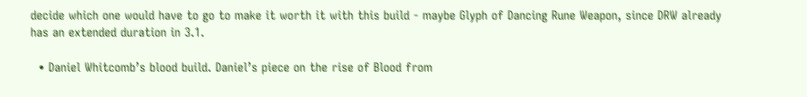decide which one would have to go to make it worth it with this build - maybe Glyph of Dancing Rune Weapon, since DRW already has an extended duration in 3.1.

  • Daniel Whitcomb’s blood build. Daniel’s piece on the rise of Blood from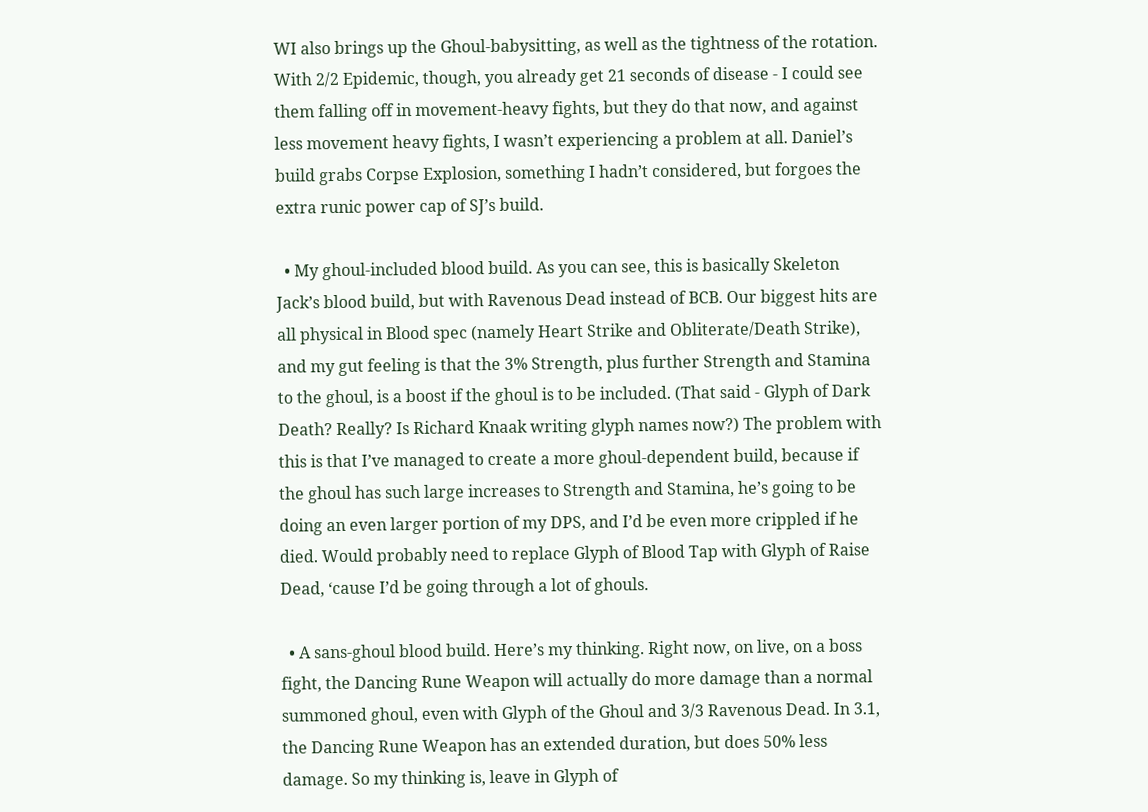WI also brings up the Ghoul-babysitting, as well as the tightness of the rotation. With 2/2 Epidemic, though, you already get 21 seconds of disease - I could see them falling off in movement-heavy fights, but they do that now, and against less movement heavy fights, I wasn’t experiencing a problem at all. Daniel’s build grabs Corpse Explosion, something I hadn’t considered, but forgoes the extra runic power cap of SJ’s build.

  • My ghoul-included blood build. As you can see, this is basically Skeleton Jack’s blood build, but with Ravenous Dead instead of BCB. Our biggest hits are all physical in Blood spec (namely Heart Strike and Obliterate/Death Strike), and my gut feeling is that the 3% Strength, plus further Strength and Stamina to the ghoul, is a boost if the ghoul is to be included. (That said - Glyph of Dark Death? Really? Is Richard Knaak writing glyph names now?) The problem with this is that I’ve managed to create a more ghoul-dependent build, because if the ghoul has such large increases to Strength and Stamina, he’s going to be doing an even larger portion of my DPS, and I’d be even more crippled if he died. Would probably need to replace Glyph of Blood Tap with Glyph of Raise Dead, ‘cause I’d be going through a lot of ghouls.

  • A sans-ghoul blood build. Here’s my thinking. Right now, on live, on a boss fight, the Dancing Rune Weapon will actually do more damage than a normal summoned ghoul, even with Glyph of the Ghoul and 3/3 Ravenous Dead. In 3.1, the Dancing Rune Weapon has an extended duration, but does 50% less damage. So my thinking is, leave in Glyph of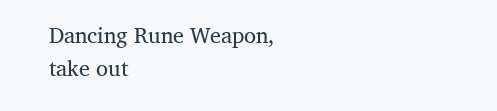Dancing Rune Weapon, take out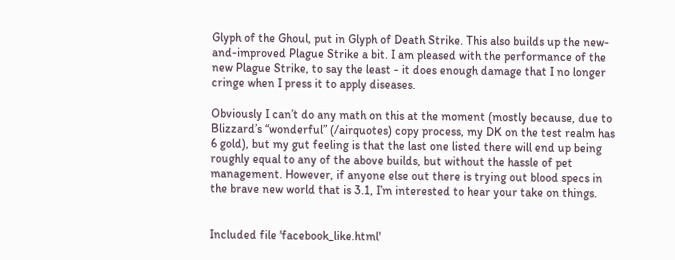Glyph of the Ghoul, put in Glyph of Death Strike. This also builds up the new-and-improved Plague Strike a bit. I am pleased with the performance of the new Plague Strike, to say the least - it does enough damage that I no longer cringe when I press it to apply diseases.

Obviously I can’t do any math on this at the moment (mostly because, due to Blizzard’s “wonderful” (/airquotes) copy process, my DK on the test realm has 6 gold), but my gut feeling is that the last one listed there will end up being roughly equal to any of the above builds, but without the hassle of pet management. However, if anyone else out there is trying out blood specs in the brave new world that is 3.1, I’m interested to hear your take on things.


Included file 'facebook_like.html'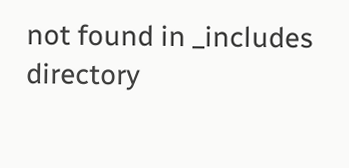not found in _includes directory